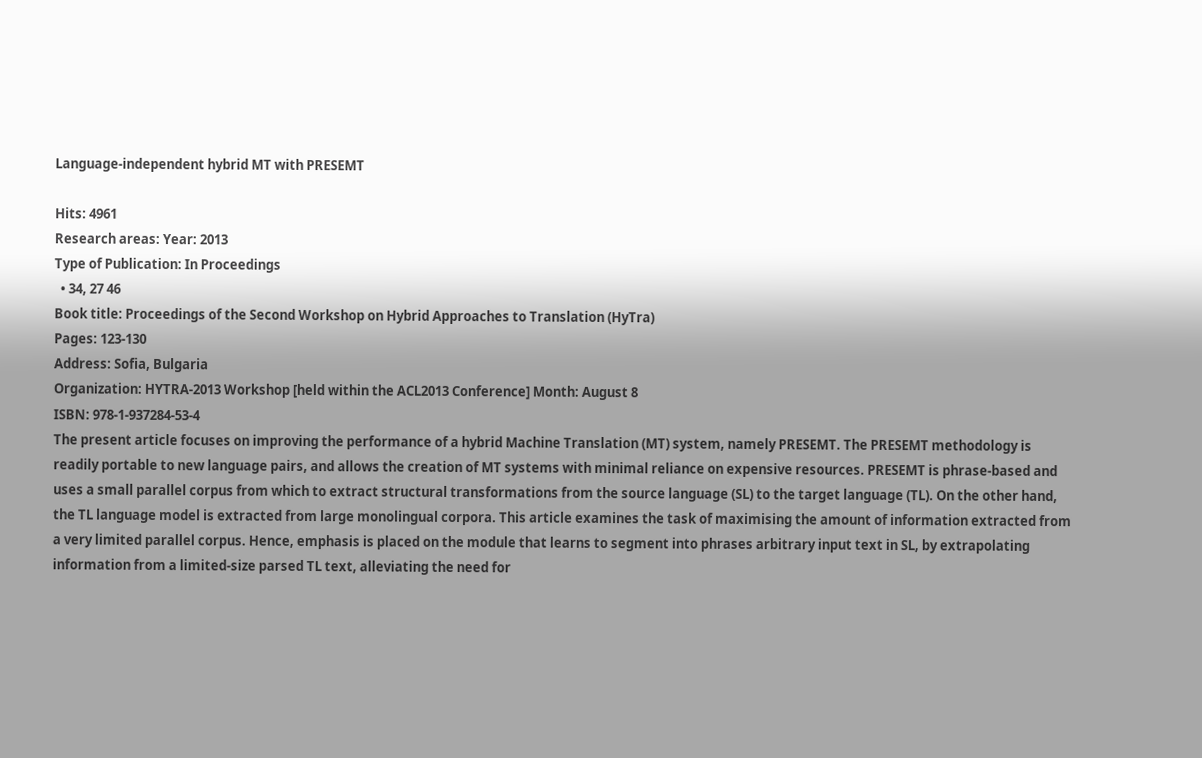Language-independent hybrid MT with PRESEMT

Hits: 4961
Research areas: Year: 2013
Type of Publication: In Proceedings
  • 34, 27 46
Book title: Proceedings of the Second Workshop on Hybrid Approaches to Translation (HyTra)
Pages: 123-130
Address: Sofia, Bulgaria
Organization: HYTRA-2013 Workshop [held within the ACL2013 Conference] Month: August 8
ISBN: 978-1-937284-53-4
The present article focuses on improving the performance of a hybrid Machine Translation (MT) system, namely PRESEMT. The PRESEMT methodology is readily portable to new language pairs, and allows the creation of MT systems with minimal reliance on expensive resources. PRESEMT is phrase-based and uses a small parallel corpus from which to extract structural transformations from the source language (SL) to the target language (TL). On the other hand, the TL language model is extracted from large monolingual corpora. This article examines the task of maximising the amount of information extracted from a very limited parallel corpus. Hence, emphasis is placed on the module that learns to segment into phrases arbitrary input text in SL, by extrapolating information from a limited-size parsed TL text, alleviating the need for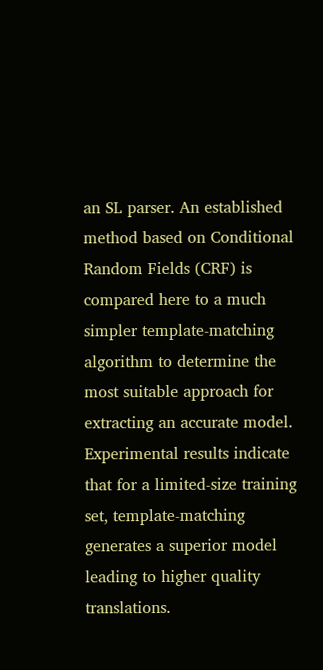an SL parser. An established method based on Conditional Random Fields (CRF) is compared here to a much simpler template-matching algorithm to determine the most suitable approach for extracting an accurate model. Experimental results indicate that for a limited-size training set, template-matching generates a superior model leading to higher quality translations.